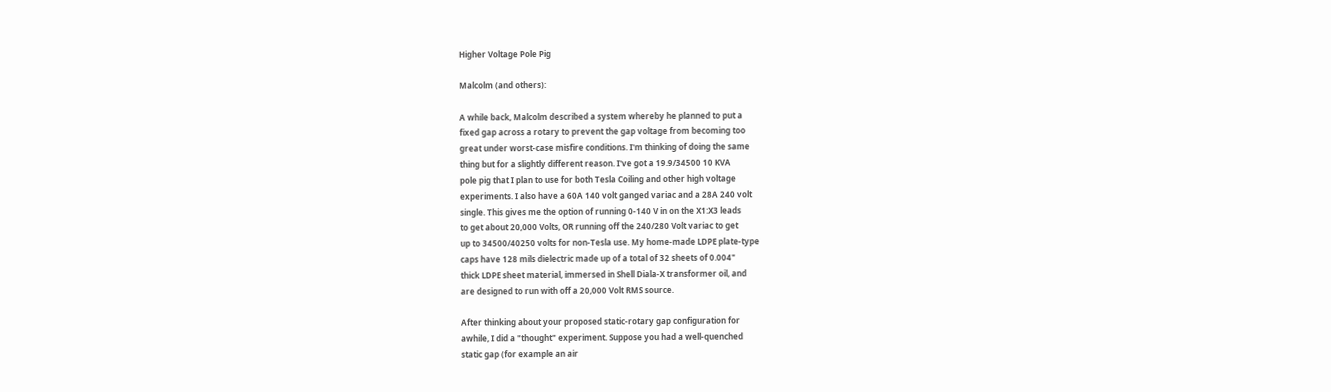Higher Voltage Pole Pig

Malcolm (and others):

A while back, Malcolm described a system whereby he planned to put a
fixed gap across a rotary to prevent the gap voltage from becoming too
great under worst-case misfire conditions. I'm thinking of doing the same
thing but for a slightly different reason. I've got a 19.9/34500 10 KVA
pole pig that I plan to use for both Tesla Coiling and other high voltage
experiments. I also have a 60A 140 volt ganged variac and a 28A 240 volt
single. This gives me the option of running 0-140 V in on the X1:X3 leads
to get about 20,000 Volts, OR running off the 240/280 Volt variac to get
up to 34500/40250 volts for non-Tesla use. My home-made LDPE plate-type
caps have 128 mils dielectric made up of a total of 32 sheets of 0.004"
thick LDPE sheet material, immersed in Shell Diala-X transformer oil, and
are designed to run with off a 20,000 Volt RMS source.

After thinking about your proposed static-rotary gap configuration for
awhile, I did a "thought" experiment. Suppose you had a well-quenched
static gap (for example an air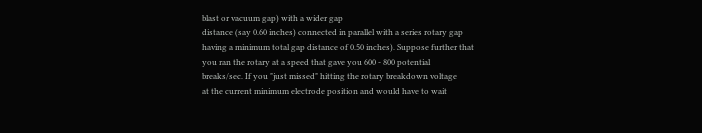blast or vacuum gap) with a wider gap
distance (say 0.60 inches) connected in parallel with a series rotary gap
having a minimum total gap distance of 0.50 inches). Suppose further that
you ran the rotary at a speed that gave you 600 - 800 potential
breaks/sec. If you "just missed" hitting the rotary breakdown voltage
at the current minimum electrode position and would have to wait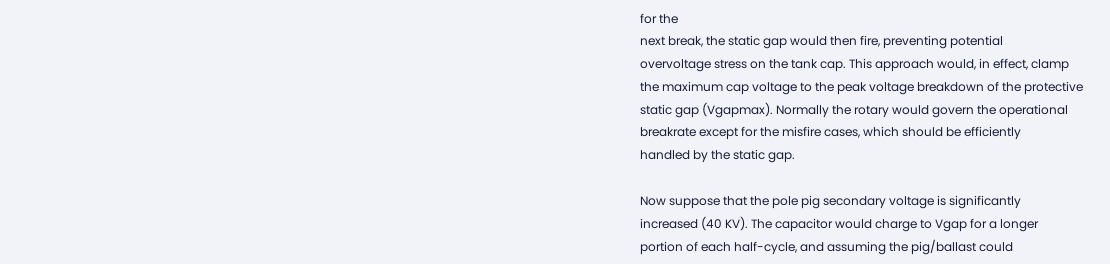for the
next break, the static gap would then fire, preventing potential
overvoltage stress on the tank cap. This approach would, in effect, clamp
the maximum cap voltage to the peak voltage breakdown of the protective
static gap (Vgapmax). Normally the rotary would govern the operational
breakrate except for the misfire cases, which should be efficiently
handled by the static gap.

Now suppose that the pole pig secondary voltage is significantly
increased (40 KV). The capacitor would charge to Vgap for a longer
portion of each half-cycle, and assuming the pig/ballast could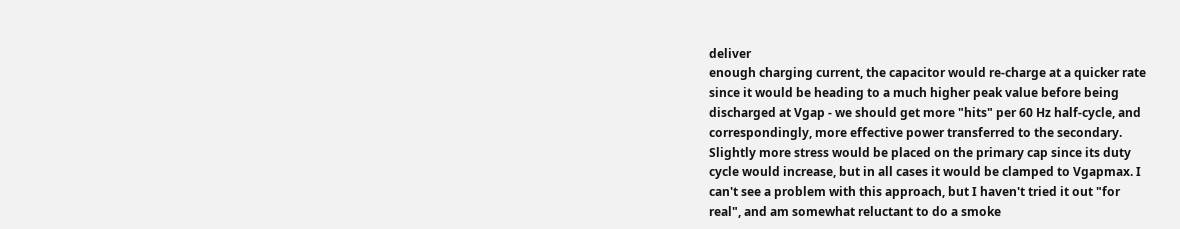deliver
enough charging current, the capacitor would re-charge at a quicker rate
since it would be heading to a much higher peak value before being
discharged at Vgap - we should get more "hits" per 60 Hz half-cycle, and
correspondingly, more effective power transferred to the secondary.
Slightly more stress would be placed on the primary cap since its duty
cycle would increase, but in all cases it would be clamped to Vgapmax. I
can't see a problem with this approach, but I haven't tried it out "for
real", and am somewhat reluctant to do a smoke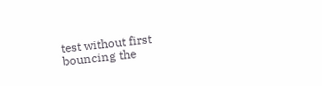test without first
bouncing the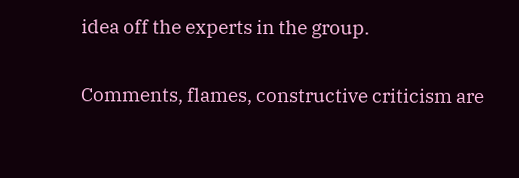idea off the experts in the group.

Comments, flames, constructive criticism are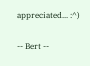appreciated... :^)

-- Bert --